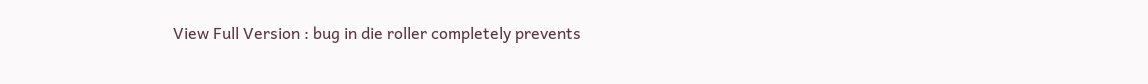View Full Version : bug in die roller completely prevents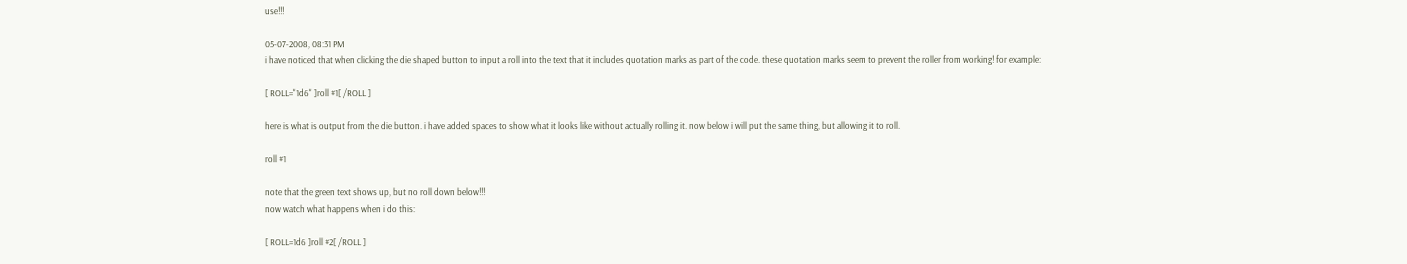use!!!

05-07-2008, 08:31 PM
i have noticed that when clicking the die shaped button to input a roll into the text that it includes quotation marks as part of the code. these quotation marks seem to prevent the roller from working! for example:

[ ROLL="1d6" ]roll #1[ /ROLL ]

here is what is output from the die button. i have added spaces to show what it looks like without actually rolling it. now below i will put the same thing, but allowing it to roll.

roll #1

note that the green text shows up, but no roll down below!!!
now watch what happens when i do this:

[ ROLL=1d6 ]roll #2[ /ROLL ]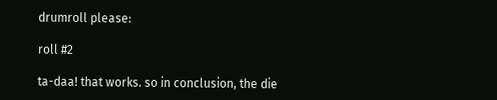drumroll please:

roll #2

ta-daa! that works. so in conclusion, the die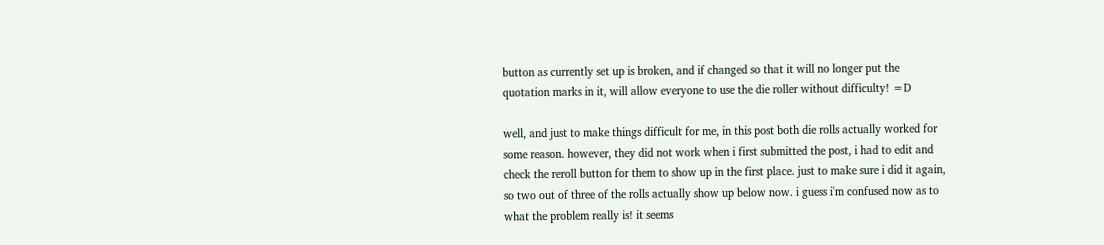button as currently set up is broken, and if changed so that it will no longer put the quotation marks in it, will allow everyone to use the die roller without difficulty! =D

well, and just to make things difficult for me, in this post both die rolls actually worked for some reason. however, they did not work when i first submitted the post, i had to edit and check the reroll button for them to show up in the first place. just to make sure i did it again, so two out of three of the rolls actually show up below now. i guess i'm confused now as to what the problem really is! it seems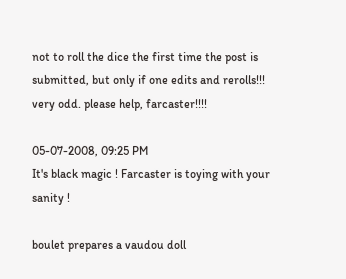not to roll the dice the first time the post is submitted, but only if one edits and rerolls!!! very odd. please help, farcaster!!!!

05-07-2008, 09:25 PM
It's black magic ! Farcaster is toying with your sanity !

boulet prepares a vaudou doll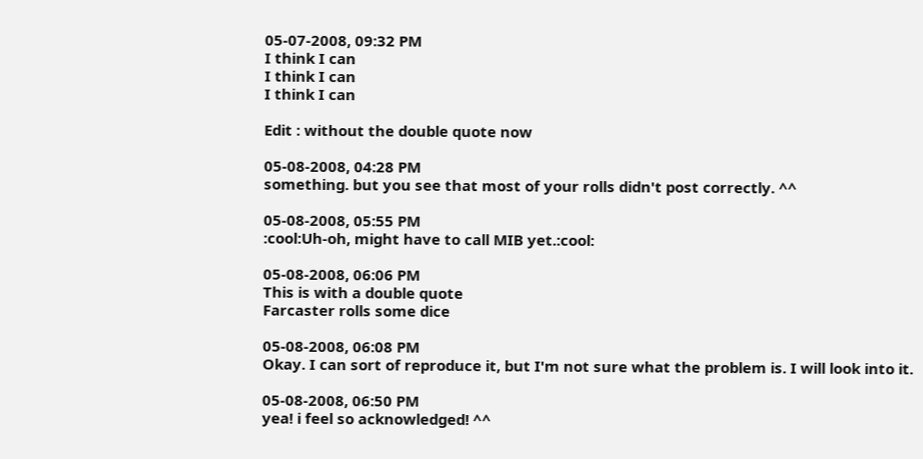05-07-2008, 09:32 PM
I think I can
I think I can
I think I can

Edit : without the double quote now

05-08-2008, 04:28 PM
something. but you see that most of your rolls didn't post correctly. ^^

05-08-2008, 05:55 PM
:cool:Uh-oh, might have to call MIB yet.:cool:

05-08-2008, 06:06 PM
This is with a double quote
Farcaster rolls some dice

05-08-2008, 06:08 PM
Okay. I can sort of reproduce it, but I'm not sure what the problem is. I will look into it.

05-08-2008, 06:50 PM
yea! i feel so acknowledged! ^^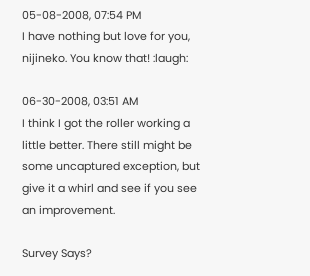05-08-2008, 07:54 PM
I have nothing but love for you, nijineko. You know that! :laugh:

06-30-2008, 03:51 AM
I think I got the roller working a little better. There still might be some uncaptured exception, but give it a whirl and see if you see an improvement.

Survey Says?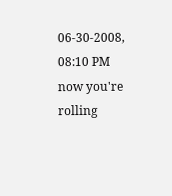06-30-2008, 08:10 PM
now you're rolling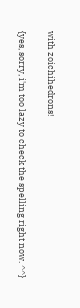with zoichihedrons!

{yes, sorry, i'm too lazy to check the spelling right now. ^^}